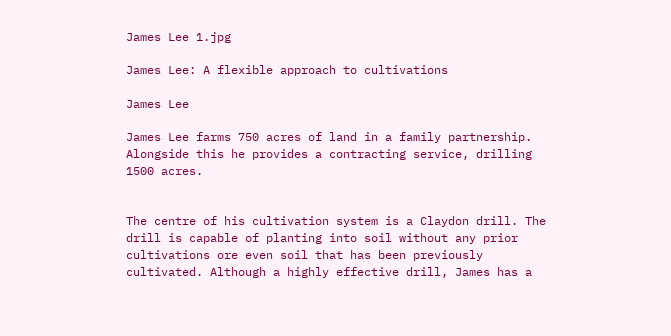James Lee 1.jpg

James Lee: A flexible approach to cultivations

James Lee

James Lee farms 750 acres of land in a family partnership. Alongside this he provides a contracting service, drilling 1500 acres.


The centre of his cultivation system is a Claydon drill. The drill is capable of planting into soil without any prior cultivations ore even soil that has been previously cultivated. Although a highly effective drill, James has a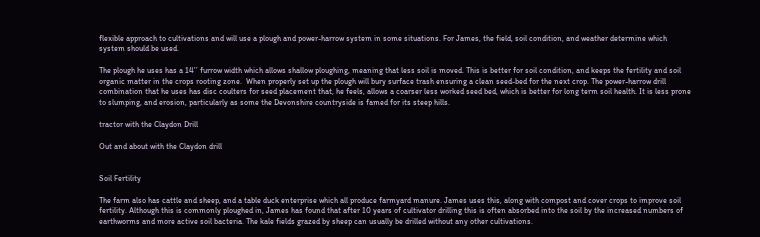flexible approach to cultivations and will use a plough and power-harrow system in some situations. For James, the field, soil condition, and weather determine which system should be used.

The plough he uses has a 14’’ furrow width which allows shallow ploughing, meaning that less soil is moved. This is better for soil condition, and keeps the fertility and soil organic matter in the crops rooting zone.  When properly set up the plough will bury surface trash ensuring a clean seed-bed for the next crop. The power-harrow drill combination that he uses has disc coulters for seed placement that, he feels, allows a coarser less worked seed bed, which is better for long term soil health. It is less prone to slumping, and erosion, particularly as some the Devonshire countryside is famed for its steep hills.

tractor with the Claydon Drill

Out and about with the Claydon drill


Soil Fertility

The farm also has cattle and sheep, and a table duck enterprise which all produce farmyard manure. James uses this, along with compost and cover crops to improve soil fertility. Although this is commonly ploughed in, James has found that after 10 years of cultivator drilling this is often absorbed into the soil by the increased numbers of earthworms and more active soil bacteria. The kale fields grazed by sheep can usually be drilled without any other cultivations.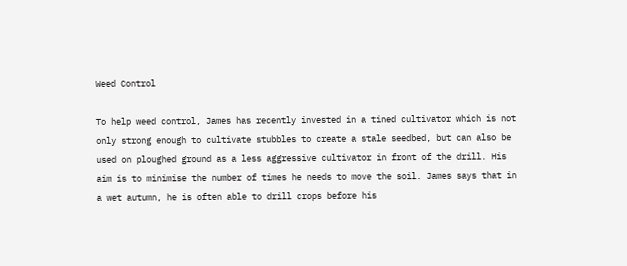Weed Control

To help weed control, James has recently invested in a tined cultivator which is not only strong enough to cultivate stubbles to create a stale seedbed, but can also be used on ploughed ground as a less aggressive cultivator in front of the drill. His aim is to minimise the number of times he needs to move the soil. James says that in a wet autumn, he is often able to drill crops before his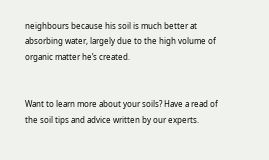neighbours because his soil is much better at absorbing water, largely due to the high volume of organic matter he’s created.


Want to learn more about your soils? Have a read of the soil tips and advice written by our experts.